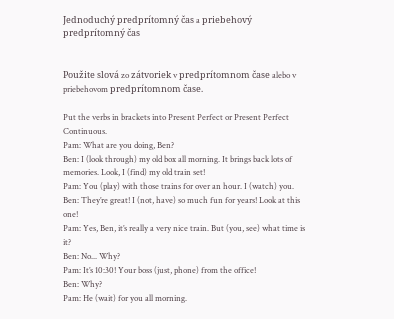Jednoduchý predprítomný čas a priebehový predprítomný čas


Použite slová zo zátvoriek v predprítomnom čase alebo v priebehovom predprítomnom čase.

Put the verbs in brackets into Present Perfect or Present Perfect Continuous.
Pam: What are you doing, Ben?
Ben: I (look through) my old box all morning. It brings back lots of memories. Look, I (find) my old train set!
Pam: You (play) with those trains for over an hour. I (watch) you.
Ben: They’re great! I (not, have) so much fun for years! Look at this one!
Pam: Yes, Ben, it’s really a very nice train. But (you, see) what time is it?
Ben: No... Why?
Pam: It’s 10:30! Your boss (just, phone) from the office!
Ben: Why?
Pam: He (wait) for you all morning.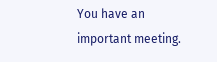You have an important meeting.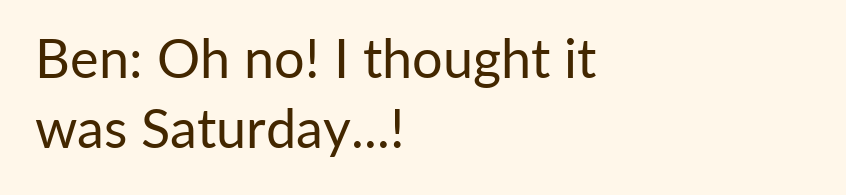Ben: Oh no! I thought it was Saturday...!